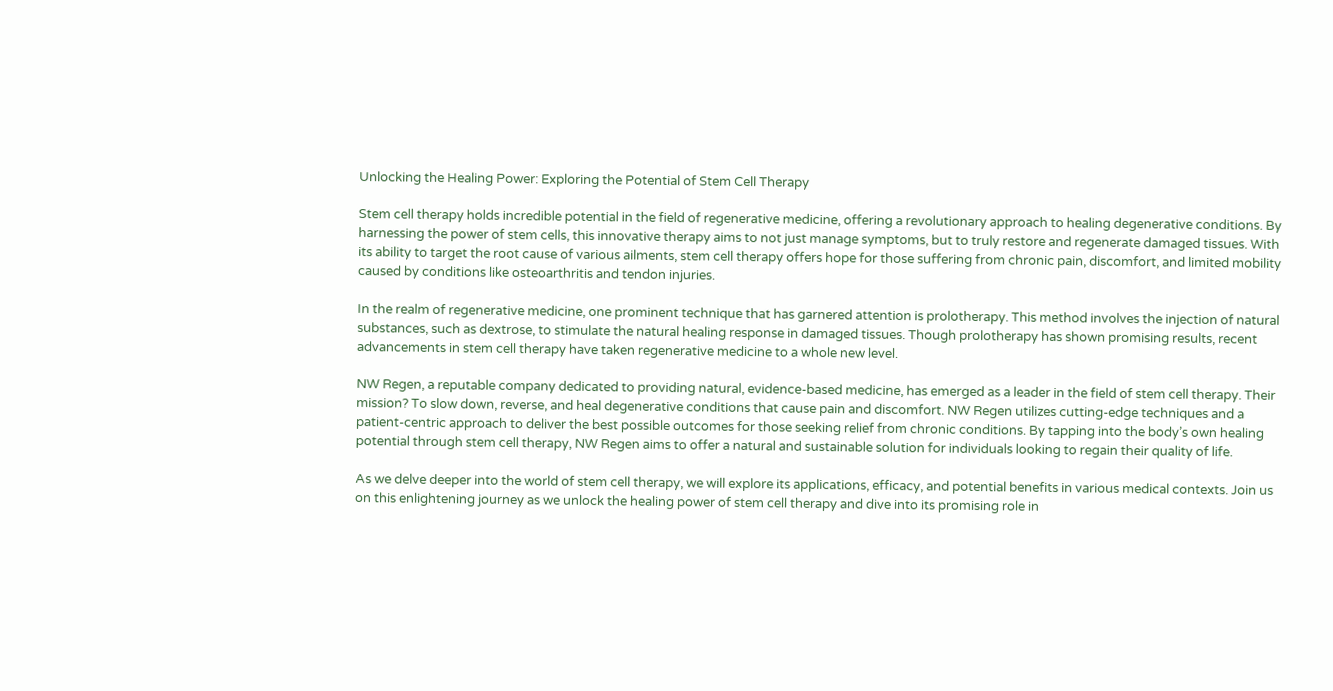Unlocking the Healing Power: Exploring the Potential of Stem Cell Therapy

Stem cell therapy holds incredible potential in the field of regenerative medicine, offering a revolutionary approach to healing degenerative conditions. By harnessing the power of stem cells, this innovative therapy aims to not just manage symptoms, but to truly restore and regenerate damaged tissues. With its ability to target the root cause of various ailments, stem cell therapy offers hope for those suffering from chronic pain, discomfort, and limited mobility caused by conditions like osteoarthritis and tendon injuries.

In the realm of regenerative medicine, one prominent technique that has garnered attention is prolotherapy. This method involves the injection of natural substances, such as dextrose, to stimulate the natural healing response in damaged tissues. Though prolotherapy has shown promising results, recent advancements in stem cell therapy have taken regenerative medicine to a whole new level.

NW Regen, a reputable company dedicated to providing natural, evidence-based medicine, has emerged as a leader in the field of stem cell therapy. Their mission? To slow down, reverse, and heal degenerative conditions that cause pain and discomfort. NW Regen utilizes cutting-edge techniques and a patient-centric approach to deliver the best possible outcomes for those seeking relief from chronic conditions. By tapping into the body’s own healing potential through stem cell therapy, NW Regen aims to offer a natural and sustainable solution for individuals looking to regain their quality of life.

As we delve deeper into the world of stem cell therapy, we will explore its applications, efficacy, and potential benefits in various medical contexts. Join us on this enlightening journey as we unlock the healing power of stem cell therapy and dive into its promising role in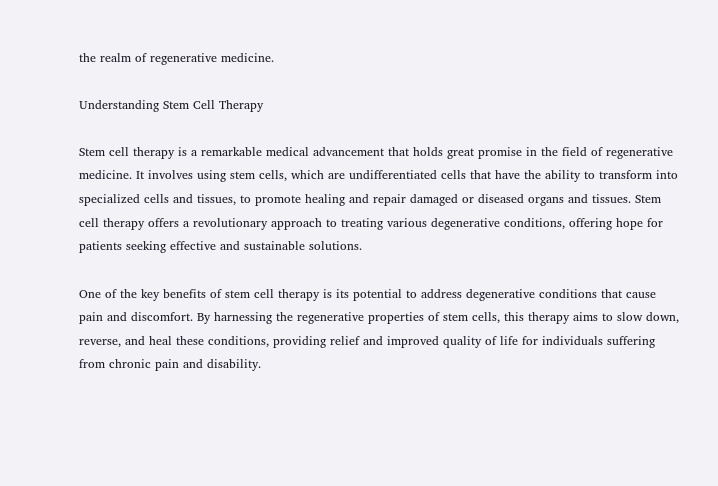the realm of regenerative medicine.

Understanding Stem Cell Therapy

Stem cell therapy is a remarkable medical advancement that holds great promise in the field of regenerative medicine. It involves using stem cells, which are undifferentiated cells that have the ability to transform into specialized cells and tissues, to promote healing and repair damaged or diseased organs and tissues. Stem cell therapy offers a revolutionary approach to treating various degenerative conditions, offering hope for patients seeking effective and sustainable solutions.

One of the key benefits of stem cell therapy is its potential to address degenerative conditions that cause pain and discomfort. By harnessing the regenerative properties of stem cells, this therapy aims to slow down, reverse, and heal these conditions, providing relief and improved quality of life for individuals suffering from chronic pain and disability.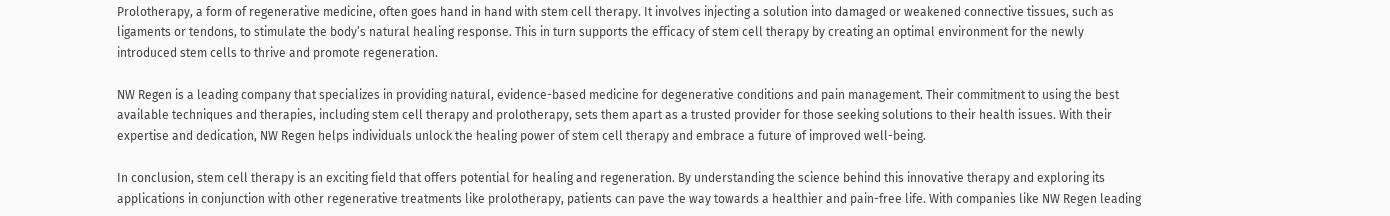Prolotherapy, a form of regenerative medicine, often goes hand in hand with stem cell therapy. It involves injecting a solution into damaged or weakened connective tissues, such as ligaments or tendons, to stimulate the body’s natural healing response. This in turn supports the efficacy of stem cell therapy by creating an optimal environment for the newly introduced stem cells to thrive and promote regeneration.

NW Regen is a leading company that specializes in providing natural, evidence-based medicine for degenerative conditions and pain management. Their commitment to using the best available techniques and therapies, including stem cell therapy and prolotherapy, sets them apart as a trusted provider for those seeking solutions to their health issues. With their expertise and dedication, NW Regen helps individuals unlock the healing power of stem cell therapy and embrace a future of improved well-being.

In conclusion, stem cell therapy is an exciting field that offers potential for healing and regeneration. By understanding the science behind this innovative therapy and exploring its applications in conjunction with other regenerative treatments like prolotherapy, patients can pave the way towards a healthier and pain-free life. With companies like NW Regen leading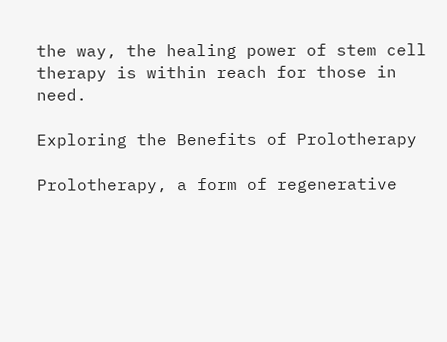the way, the healing power of stem cell therapy is within reach for those in need.

Exploring the Benefits of Prolotherapy

Prolotherapy, a form of regenerative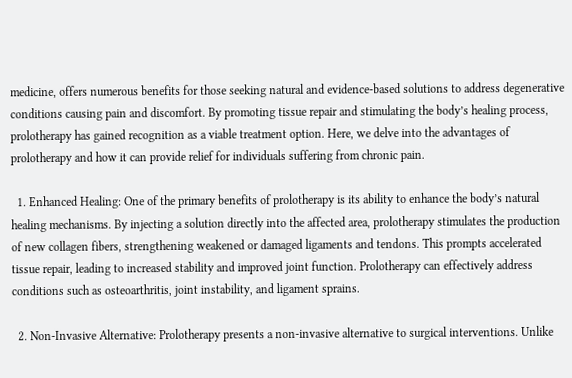medicine, offers numerous benefits for those seeking natural and evidence-based solutions to address degenerative conditions causing pain and discomfort. By promoting tissue repair and stimulating the body’s healing process, prolotherapy has gained recognition as a viable treatment option. Here, we delve into the advantages of prolotherapy and how it can provide relief for individuals suffering from chronic pain.

  1. Enhanced Healing: One of the primary benefits of prolotherapy is its ability to enhance the body’s natural healing mechanisms. By injecting a solution directly into the affected area, prolotherapy stimulates the production of new collagen fibers, strengthening weakened or damaged ligaments and tendons. This prompts accelerated tissue repair, leading to increased stability and improved joint function. Prolotherapy can effectively address conditions such as osteoarthritis, joint instability, and ligament sprains.

  2. Non-Invasive Alternative: Prolotherapy presents a non-invasive alternative to surgical interventions. Unlike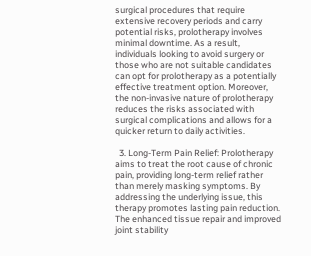surgical procedures that require extensive recovery periods and carry potential risks, prolotherapy involves minimal downtime. As a result, individuals looking to avoid surgery or those who are not suitable candidates can opt for prolotherapy as a potentially effective treatment option. Moreover, the non-invasive nature of prolotherapy reduces the risks associated with surgical complications and allows for a quicker return to daily activities.

  3. Long-Term Pain Relief: Prolotherapy aims to treat the root cause of chronic pain, providing long-term relief rather than merely masking symptoms. By addressing the underlying issue, this therapy promotes lasting pain reduction. The enhanced tissue repair and improved joint stability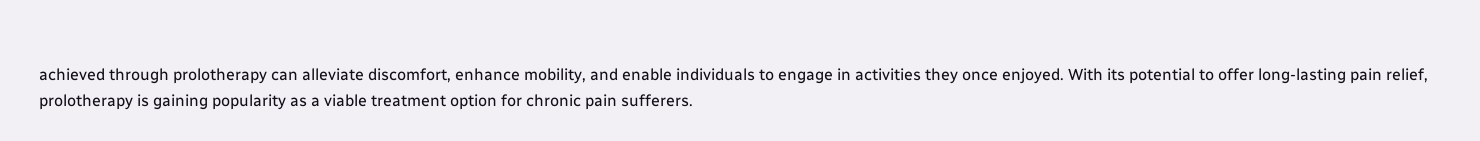achieved through prolotherapy can alleviate discomfort, enhance mobility, and enable individuals to engage in activities they once enjoyed. With its potential to offer long-lasting pain relief, prolotherapy is gaining popularity as a viable treatment option for chronic pain sufferers.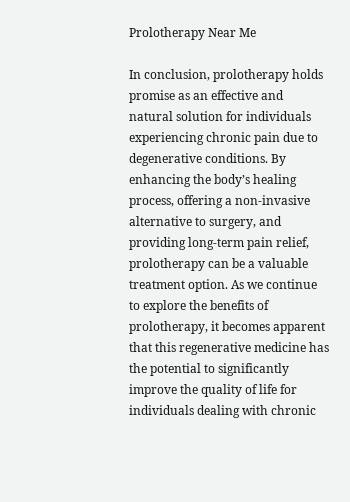Prolotherapy Near Me

In conclusion, prolotherapy holds promise as an effective and natural solution for individuals experiencing chronic pain due to degenerative conditions. By enhancing the body’s healing process, offering a non-invasive alternative to surgery, and providing long-term pain relief, prolotherapy can be a valuable treatment option. As we continue to explore the benefits of prolotherapy, it becomes apparent that this regenerative medicine has the potential to significantly improve the quality of life for individuals dealing with chronic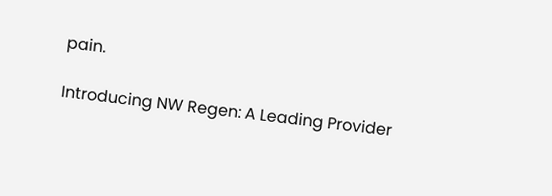pain.

Introducing NW Regen: A Leading Provider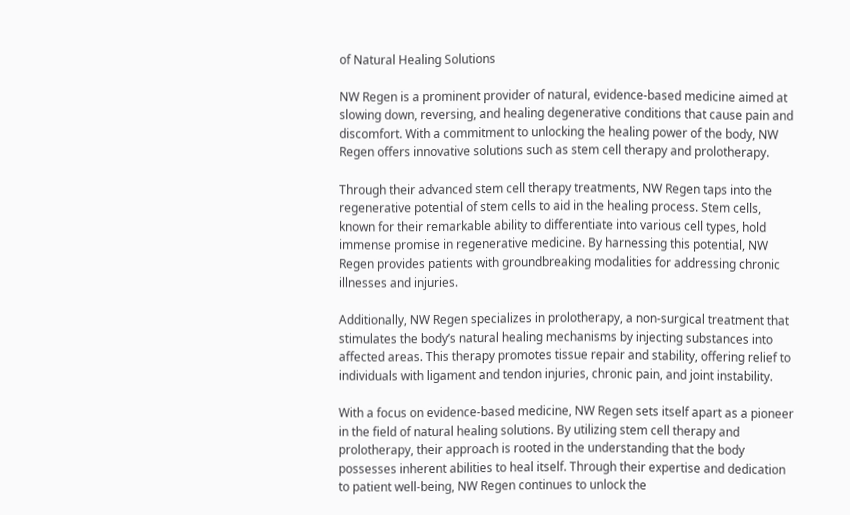of Natural Healing Solutions

NW Regen is a prominent provider of natural, evidence-based medicine aimed at slowing down, reversing, and healing degenerative conditions that cause pain and discomfort. With a commitment to unlocking the healing power of the body, NW Regen offers innovative solutions such as stem cell therapy and prolotherapy.

Through their advanced stem cell therapy treatments, NW Regen taps into the regenerative potential of stem cells to aid in the healing process. Stem cells, known for their remarkable ability to differentiate into various cell types, hold immense promise in regenerative medicine. By harnessing this potential, NW Regen provides patients with groundbreaking modalities for addressing chronic illnesses and injuries.

Additionally, NW Regen specializes in prolotherapy, a non-surgical treatment that stimulates the body’s natural healing mechanisms by injecting substances into affected areas. This therapy promotes tissue repair and stability, offering relief to individuals with ligament and tendon injuries, chronic pain, and joint instability.

With a focus on evidence-based medicine, NW Regen sets itself apart as a pioneer in the field of natural healing solutions. By utilizing stem cell therapy and prolotherapy, their approach is rooted in the understanding that the body possesses inherent abilities to heal itself. Through their expertise and dedication to patient well-being, NW Regen continues to unlock the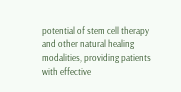potential of stem cell therapy and other natural healing modalities, providing patients with effective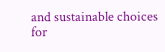and sustainable choices for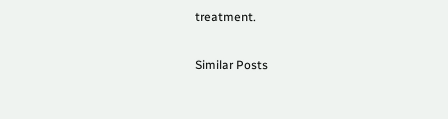treatment.

Similar Posts